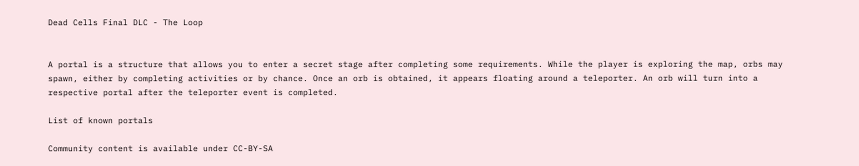Dead Cells Final DLC - The Loop


A portal is a structure that allows you to enter a secret stage after completing some requirements. While the player is exploring the map, orbs may spawn, either by completing activities or by chance. Once an orb is obtained, it appears floating around a teleporter. An orb will turn into a respective portal after the teleporter event is completed.

List of known portals

Community content is available under CC-BY-SA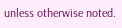unless otherwise noted.